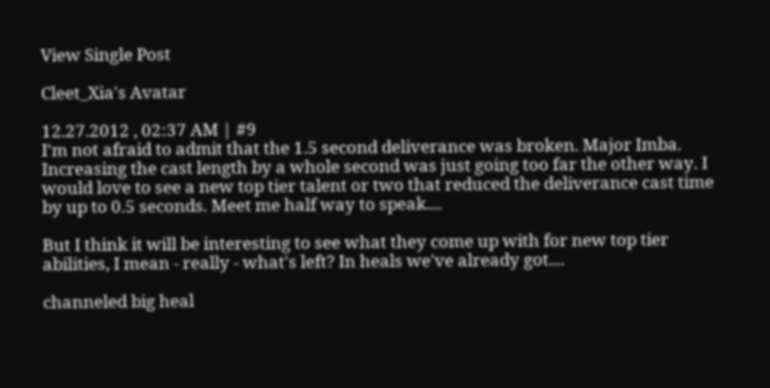View Single Post

Cleet_Xia's Avatar

12.27.2012 , 02:37 AM | #9
I'm not afraid to admit that the 1.5 second deliverance was broken. Major Imba. Increasing the cast length by a whole second was just going too far the other way. I would love to see a new top tier talent or two that reduced the deliverance cast time by up to 0.5 seconds. Meet me half way to speak....

But I think it will be interesting to see what they come up with for new top tier abilities, I mean - really - what's left? In heals we've already got....

channeled big heal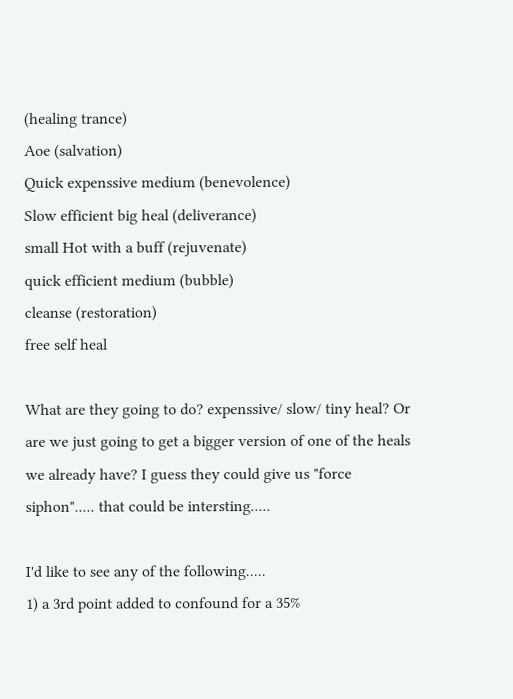(healing trance)
Aoe (salvation)
Quick expenssive medium (benevolence)
Slow efficient big heal (deliverance)
small Hot with a buff (rejuvenate)
quick efficient medium (bubble)
cleanse (restoration)
free self heal

What are they going to do? expenssive/ slow/ tiny heal? Or are we just going to get a bigger version of one of the heals we already have? I guess they could give us "force siphon"..... that could be intersting.....

I'd like to see any of the following.....
1) a 3rd point added to confound for a 35%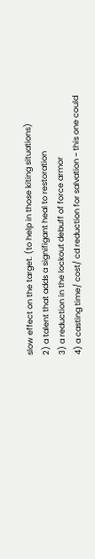slow effect on the target. (to help in those kiting situations)
2) a talent that adds a signifigant heal to restoration
3) a reduction in the lockout debuff of force armor
4) a casting time/ cost/ cd reduction for salvation ~ this one could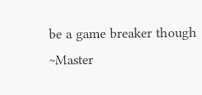be a game breaker though
~Master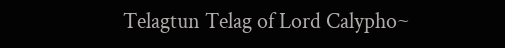Telagtun Telag of Lord Calypho~